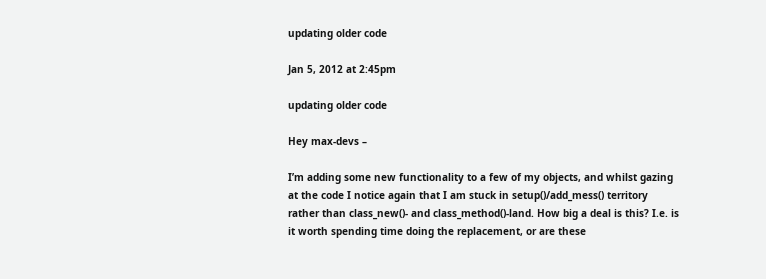updating older code

Jan 5, 2012 at 2:45pm

updating older code

Hey max-devs –

I’m adding some new functionality to a few of my objects, and whilst gazing at the code I notice again that I am stuck in setup()/add_mess() territory rather than class_new()- and class_method()-land. How big a deal is this? I.e. is it worth spending time doing the replacement, or are these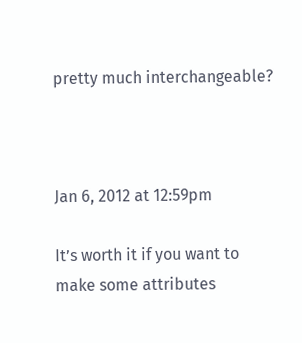pretty much interchangeable?



Jan 6, 2012 at 12:59pm

It’s worth it if you want to make some attributes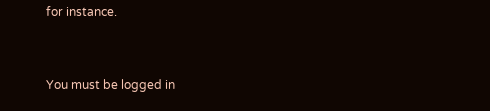for instance.


You must be logged in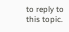to reply to this topic.